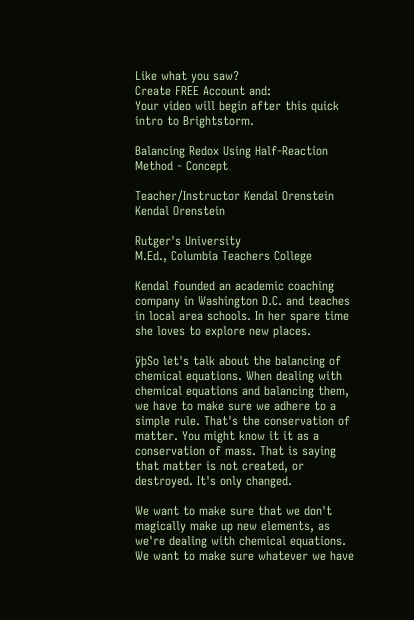Like what you saw?
Create FREE Account and:
Your video will begin after this quick intro to Brightstorm.

Balancing Redox Using Half-Reaction Method - Concept

Teacher/Instructor Kendal Orenstein
Kendal Orenstein

Rutger's University
M.Ed., Columbia Teachers College

Kendal founded an academic coaching company in Washington D.C. and teaches in local area schools. In her spare time she loves to explore new places.

ÿþSo let's talk about the balancing of chemical equations. When dealing with chemical equations and balancing them, we have to make sure we adhere to a simple rule. That's the conservation of matter. You might know it it as a conservation of mass. That is saying that matter is not created, or destroyed. It's only changed.

We want to make sure that we don't magically make up new elements, as we're dealing with chemical equations. We want to make sure whatever we have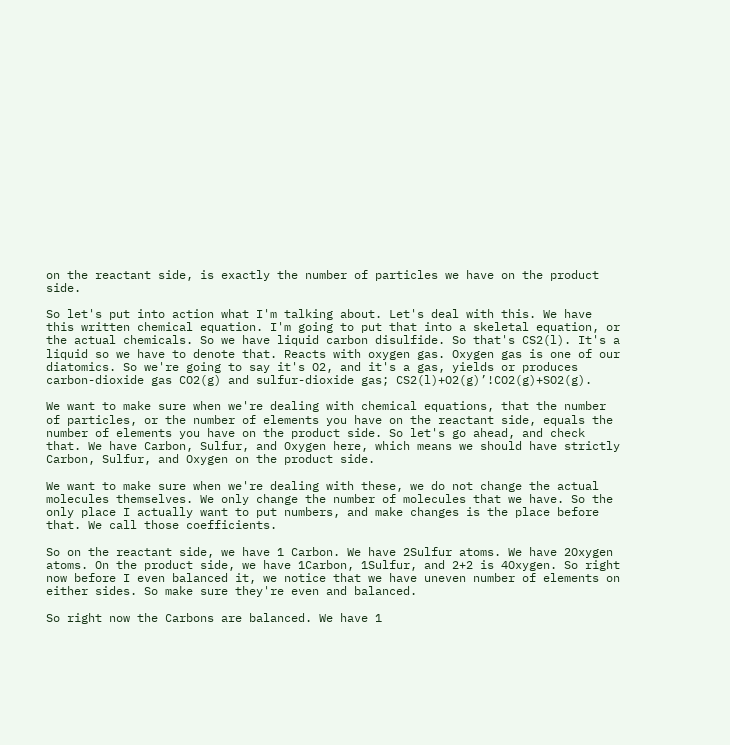on the reactant side, is exactly the number of particles we have on the product side.

So let's put into action what I'm talking about. Let's deal with this. We have this written chemical equation. I'm going to put that into a skeletal equation, or the actual chemicals. So we have liquid carbon disulfide. So that's CS2(l). It's a liquid so we have to denote that. Reacts with oxygen gas. Oxygen gas is one of our diatomics. So we're going to say it's O2, and it's a gas, yields or produces carbon-dioxide gas CO2(g) and sulfur-dioxide gas; CS2(l)+O2(g)’!CO2(g)+SO2(g).

We want to make sure when we're dealing with chemical equations, that the number of particles, or the number of elements you have on the reactant side, equals the number of elements you have on the product side. So let's go ahead, and check that. We have Carbon, Sulfur, and Oxygen here, which means we should have strictly Carbon, Sulfur, and Oxygen on the product side.

We want to make sure when we're dealing with these, we do not change the actual molecules themselves. We only change the number of molecules that we have. So the only place I actually want to put numbers, and make changes is the place before that. We call those coefficients.

So on the reactant side, we have 1 Carbon. We have 2Sulfur atoms. We have 2Oxygen atoms. On the product side, we have 1Carbon, 1Sulfur, and 2+2 is 4Oxygen. So right now before I even balanced it, we notice that we have uneven number of elements on either sides. So make sure they're even and balanced.

So right now the Carbons are balanced. We have 1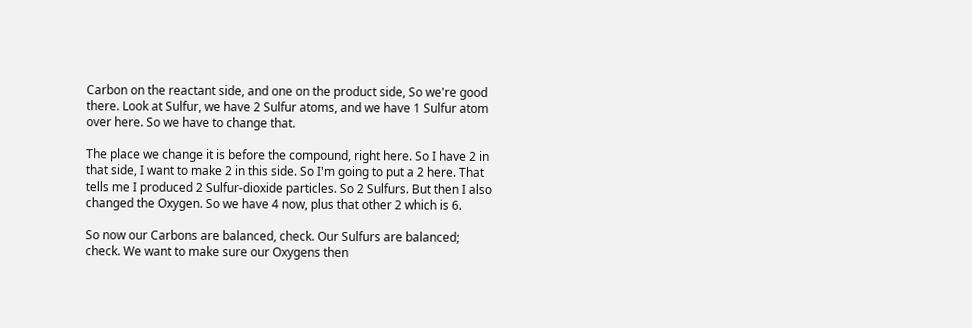Carbon on the reactant side, and one on the product side, So we're good there. Look at Sulfur, we have 2 Sulfur atoms, and we have 1 Sulfur atom over here. So we have to change that.

The place we change it is before the compound, right here. So I have 2 in that side, I want to make 2 in this side. So I'm going to put a 2 here. That tells me I produced 2 Sulfur-dioxide particles. So 2 Sulfurs. But then I also changed the Oxygen. So we have 4 now, plus that other 2 which is 6.

So now our Carbons are balanced, check. Our Sulfurs are balanced; check. We want to make sure our Oxygens then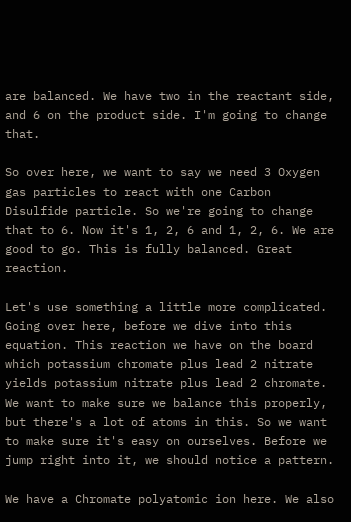are balanced. We have two in the reactant side, and 6 on the product side. I'm going to change that.

So over here, we want to say we need 3 Oxygen gas particles to react with one Carbon Disulfide particle. So we're going to change that to 6. Now it's 1, 2, 6 and 1, 2, 6. We are good to go. This is fully balanced. Great reaction.

Let's use something a little more complicated. Going over here, before we dive into this equation. This reaction we have on the board which potassium chromate plus lead 2 nitrate yields potassium nitrate plus lead 2 chromate. We want to make sure we balance this properly, but there's a lot of atoms in this. So we want to make sure it's easy on ourselves. Before we jump right into it, we should notice a pattern.

We have a Chromate polyatomic ion here. We also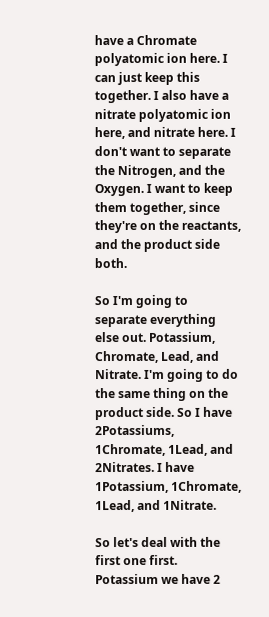have a Chromate polyatomic ion here. I can just keep this together. I also have a nitrate polyatomic ion here, and nitrate here. I don't want to separate the Nitrogen, and the Oxygen. I want to keep them together, since they're on the reactants, and the product side both.

So I'm going to separate everything else out. Potassium, Chromate, Lead, and Nitrate. I'm going to do the same thing on the product side. So I have 2Potassiums, 1Chromate, 1Lead, and 2Nitrates. I have 1Potassium, 1Chromate, 1Lead, and 1Nitrate.

So let's deal with the first one first. Potassium we have 2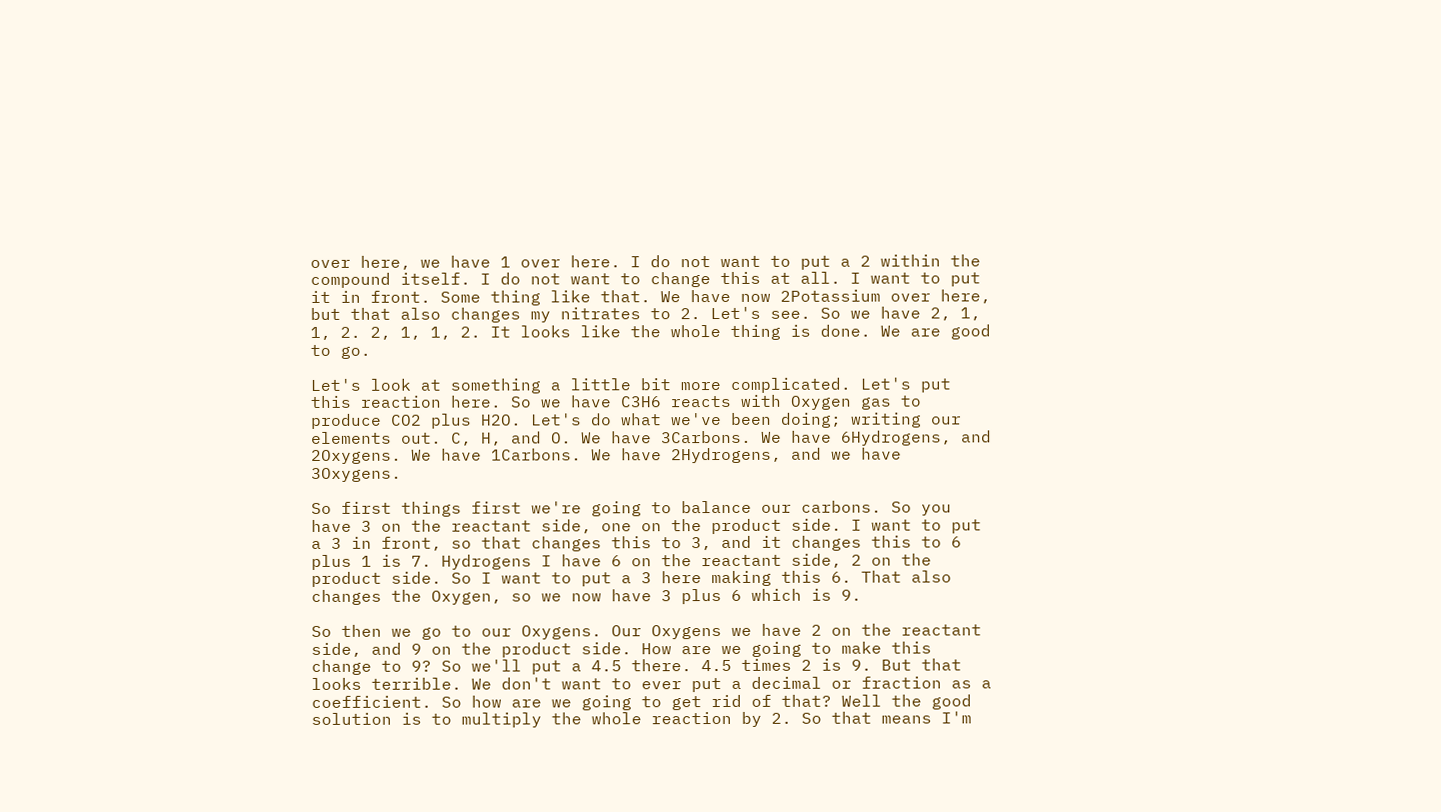over here, we have 1 over here. I do not want to put a 2 within the compound itself. I do not want to change this at all. I want to put it in front. Some thing like that. We have now 2Potassium over here, but that also changes my nitrates to 2. Let's see. So we have 2, 1, 1, 2. 2, 1, 1, 2. It looks like the whole thing is done. We are good to go.

Let's look at something a little bit more complicated. Let's put this reaction here. So we have C3H6 reacts with Oxygen gas to produce CO2 plus H2O. Let's do what we've been doing; writing our elements out. C, H, and O. We have 3Carbons. We have 6Hydrogens, and 2Oxygens. We have 1Carbons. We have 2Hydrogens, and we have 3Oxygens.

So first things first we're going to balance our carbons. So you have 3 on the reactant side, one on the product side. I want to put a 3 in front, so that changes this to 3, and it changes this to 6 plus 1 is 7. Hydrogens I have 6 on the reactant side, 2 on the product side. So I want to put a 3 here making this 6. That also changes the Oxygen, so we now have 3 plus 6 which is 9.

So then we go to our Oxygens. Our Oxygens we have 2 on the reactant side, and 9 on the product side. How are we going to make this change to 9? So we'll put a 4.5 there. 4.5 times 2 is 9. But that looks terrible. We don't want to ever put a decimal or fraction as a coefficient. So how are we going to get rid of that? Well the good solution is to multiply the whole reaction by 2. So that means I'm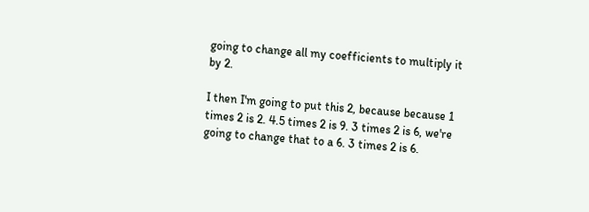going to change all my coefficients to multiply it by 2.

I then I'm going to put this 2, because because 1 times 2 is 2. 4.5 times 2 is 9. 3 times 2 is 6, we're going to change that to a 6. 3 times 2 is 6.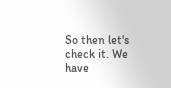So then let's check it. We have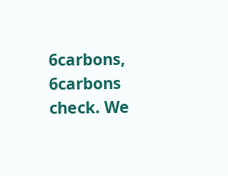6carbons, 6carbons check. We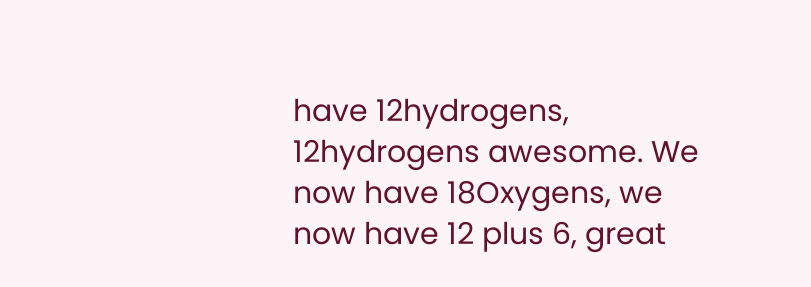have 12hydrogens, 12hydrogens awesome. We now have 18Oxygens, we now have 12 plus 6, great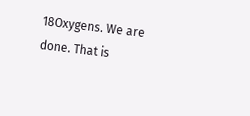18Oxygens. We are done. That is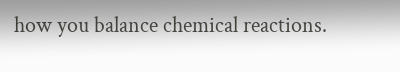how you balance chemical reactions.